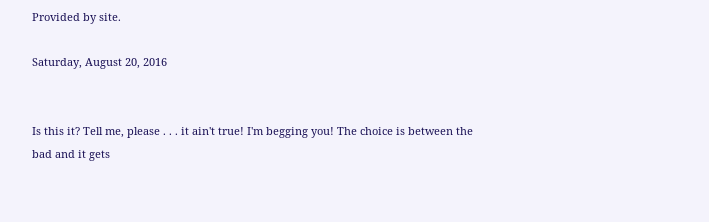Provided by site.

Saturday, August 20, 2016


Is this it? Tell me, please . . . it ain't true! I'm begging you! The choice is between the bad and it gets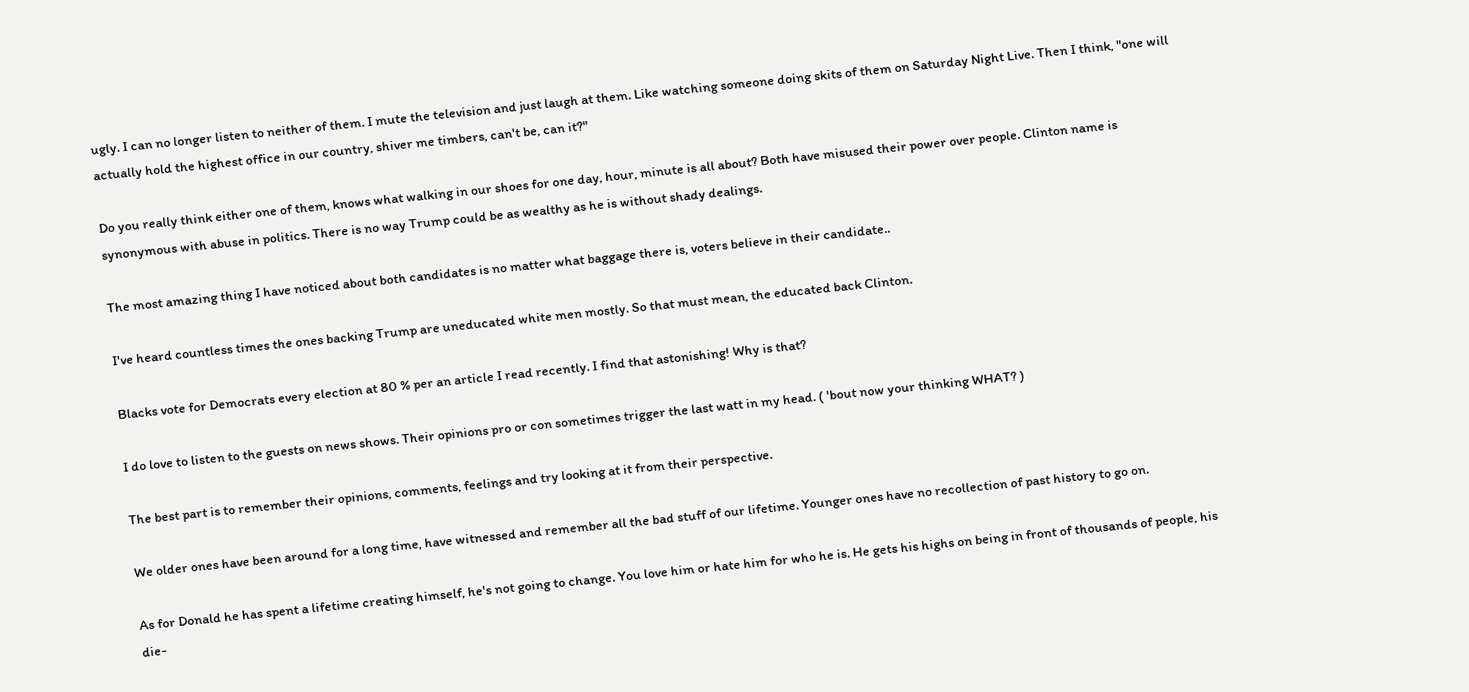ugly. I can no longer listen to neither of them. I mute the television and just laugh at them. Like watching someone doing skits of them on Saturday Night Live. Then I think, "one will actually hold the highest office in our country, shiver me timbers, can't be, can it?"

Do you really think either one of them, knows what walking in our shoes for one day, hour, minute is all about? Both have misused their power over people. Clinton name is synonymous with abuse in politics. There is no way Trump could be as wealthy as he is without shady dealings.

The most amazing thing I have noticed about both candidates is no matter what baggage there is, voters believe in their candidate..

I've heard countless times the ones backing Trump are uneducated white men mostly. So that must mean, the educated back Clinton.

Blacks vote for Democrats every election at 80 % per an article I read recently. I find that astonishing! Why is that?

I do love to listen to the guests on news shows. Their opinions pro or con sometimes trigger the last watt in my head. ( 'bout now your thinking WHAT? )

The best part is to remember their opinions, comments, feelings and try looking at it from their perspective.

We older ones have been around for a long time, have witnessed and remember all the bad stuff of our lifetime. Younger ones have no recollection of past history to go on.

As for Donald he has spent a lifetime creating himself, he's not going to change. You love him or hate him for who he is. He gets his highs on being in front of thousands of people, his die-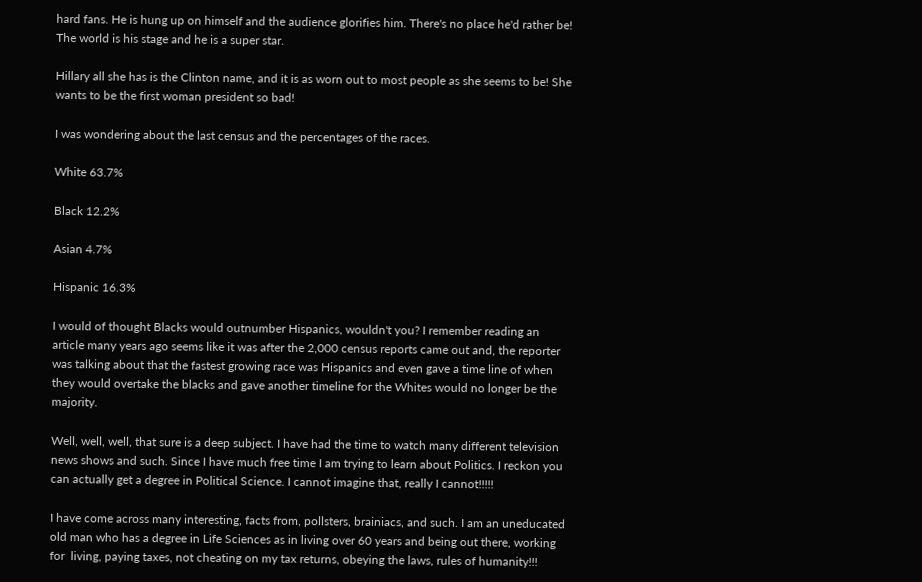hard fans. He is hung up on himself and the audience glorifies him. There's no place he'd rather be! The world is his stage and he is a super star.

Hillary all she has is the Clinton name, and it is as worn out to most people as she seems to be! She wants to be the first woman president so bad!

I was wondering about the last census and the percentages of the races.

White 63.7%

Black 12.2%

Asian 4.7%

Hispanic 16.3%

I would of thought Blacks would outnumber Hispanics, wouldn't you? I remember reading an article many years ago seems like it was after the 2,000 census reports came out and, the reporter was talking about that the fastest growing race was Hispanics and even gave a time line of when they would overtake the blacks and gave another timeline for the Whites would no longer be the majority.

Well, well, well, that sure is a deep subject. I have had the time to watch many different television news shows and such. Since I have much free time I am trying to learn about Politics. I reckon you can actually get a degree in Political Science. I cannot imagine that, really I cannot!!!!!

I have come across many interesting, facts from, pollsters, brainiacs, and such. I am an uneducated old man who has a degree in Life Sciences as in living over 60 years and being out there, working for  living, paying taxes, not cheating on my tax returns, obeying the laws, rules of humanity!!!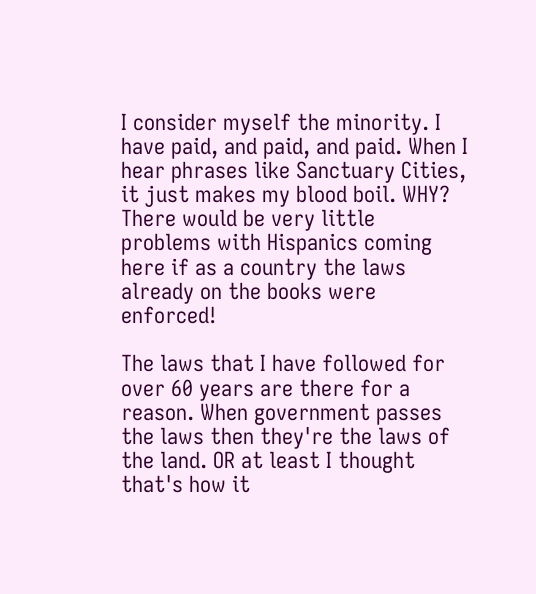I consider myself the minority. I have paid, and paid, and paid. When I hear phrases like Sanctuary Cities, it just makes my blood boil. WHY? There would be very little problems with Hispanics coming here if as a country the laws already on the books were enforced!

The laws that I have followed for over 60 years are there for a reason. When government passes the laws then they're the laws of the land. OR at least I thought that's how it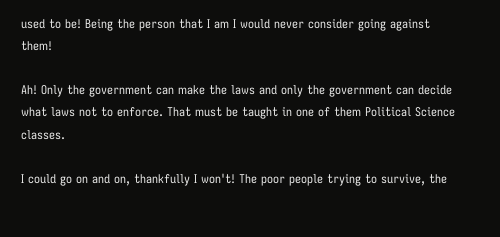used to be! Being the person that I am I would never consider going against them!

Ah! Only the government can make the laws and only the government can decide what laws not to enforce. That must be taught in one of them Political Science classes.

I could go on and on, thankfully I won't! The poor people trying to survive, the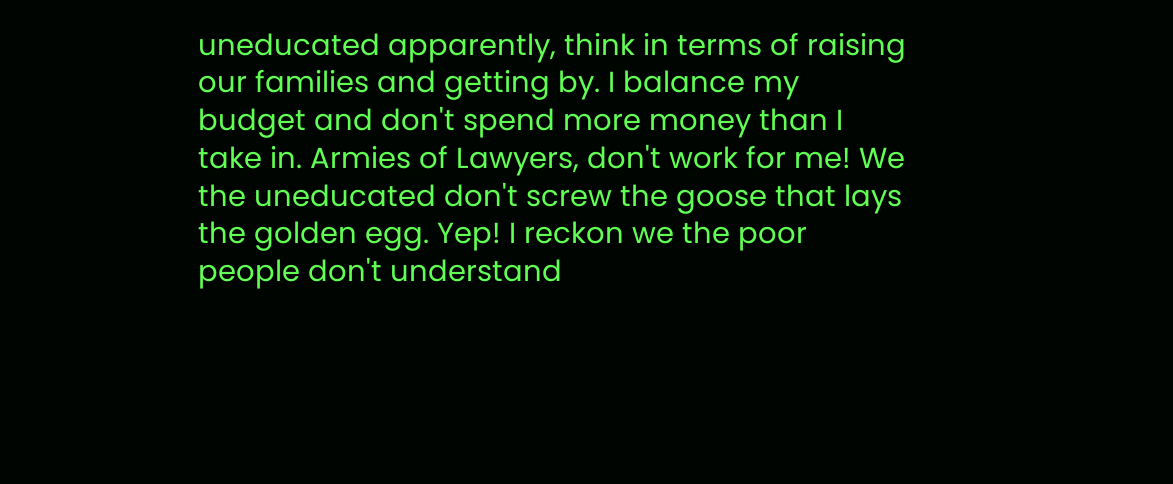uneducated apparently, think in terms of raising our families and getting by. I balance my budget and don't spend more money than I take in. Armies of Lawyers, don't work for me! We the uneducated don't screw the goose that lays the golden egg. Yep! I reckon we the poor people don't understand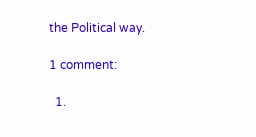the Political way.

1 comment:

  1.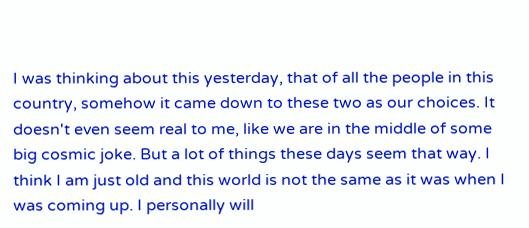I was thinking about this yesterday, that of all the people in this country, somehow it came down to these two as our choices. It doesn't even seem real to me, like we are in the middle of some big cosmic joke. But a lot of things these days seem that way. I think I am just old and this world is not the same as it was when I was coming up. I personally will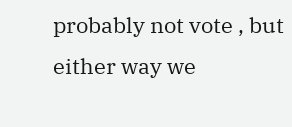probably not vote , but either way we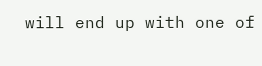will end up with one of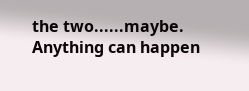the two......maybe. Anything can happen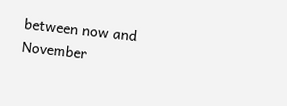between now and November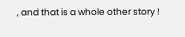, and that is a whole other story !